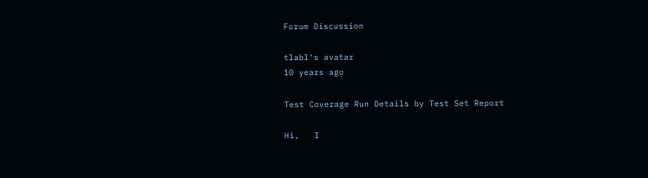Forum Discussion

tlabl's avatar
10 years ago

Test Coverage Run Details by Test Set Report

Hi,   I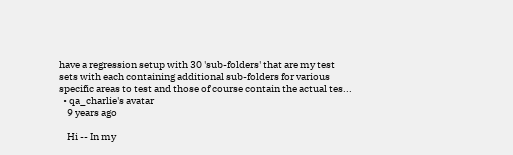have a regression setup with 30 'sub-folders' that are my test sets with each containing additional sub-folders for various specific areas to test and those of course contain the actual tes...
  • qa_charlie's avatar
    9 years ago

    Hi -- In my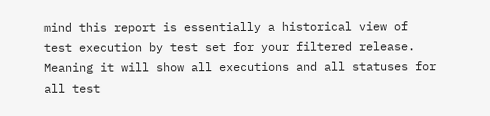mind this report is essentially a historical view of test execution by test set for your filtered release. Meaning it will show all executions and all statuses for all test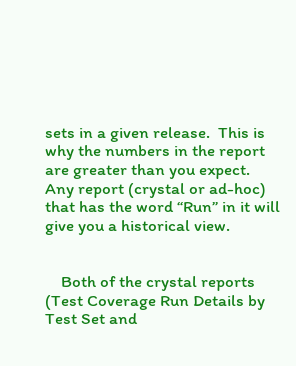sets in a given release.  This is why the numbers in the report are greater than you expect.  Any report (crystal or ad-hoc) that has the word “Run” in it will give you a historical view.


    Both of the crystal reports (Test Coverage Run Details by Test Set and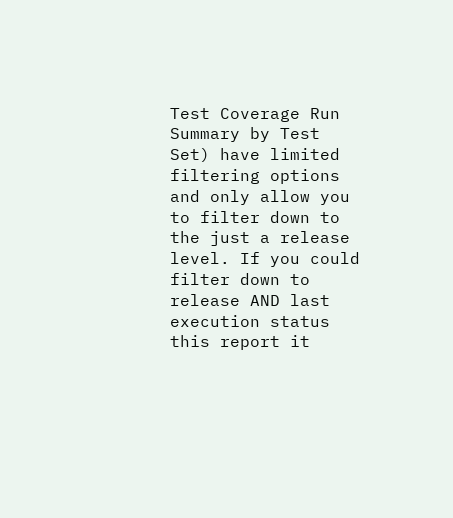Test Coverage Run Summary by Test Set) have limited filtering options and only allow you to filter down to the just a release level. If you could filter down to release AND last execution status this report it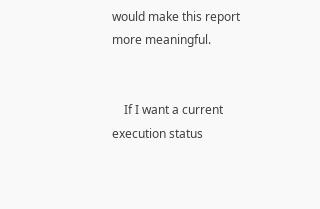would make this report more meaningful.


    If I want a current execution status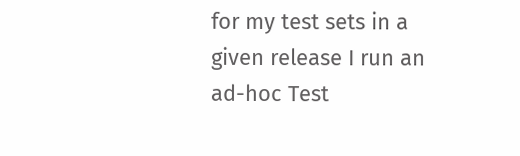for my test sets in a given release I run an ad-hoc Test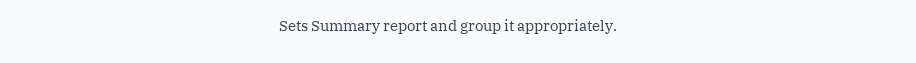Sets Summary report and group it appropriately.